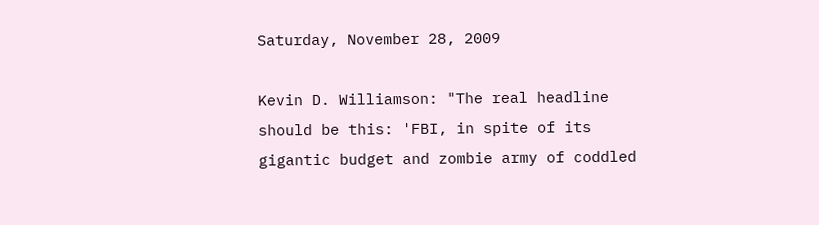Saturday, November 28, 2009

Kevin D. Williamson: "The real headline should be this: 'FBI, in spite of its gigantic budget and zombie army of coddled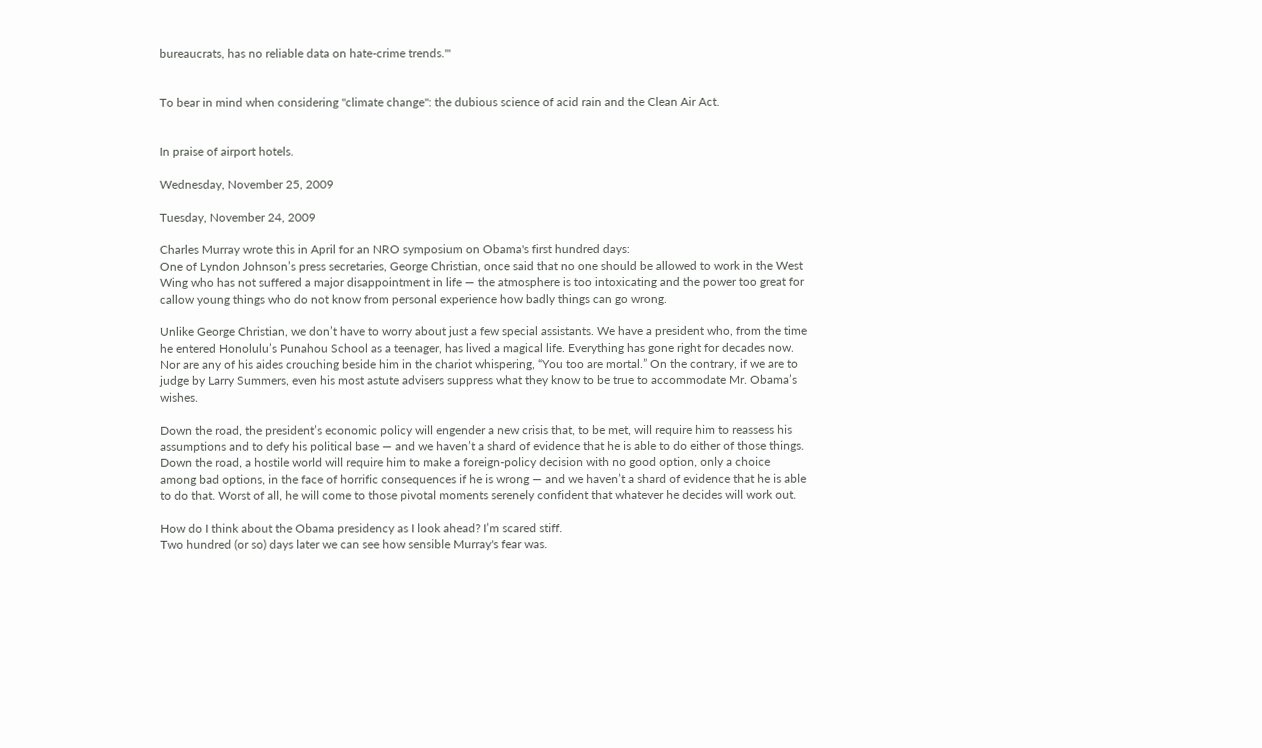bureaucrats, has no reliable data on hate-crime trends.'"


To bear in mind when considering "climate change": the dubious science of acid rain and the Clean Air Act.


In praise of airport hotels.

Wednesday, November 25, 2009

Tuesday, November 24, 2009

Charles Murray wrote this in April for an NRO symposium on Obama's first hundred days:
One of Lyndon Johnson’s press secretaries, George Christian, once said that no one should be allowed to work in the West Wing who has not suffered a major disappointment in life — the atmosphere is too intoxicating and the power too great for callow young things who do not know from personal experience how badly things can go wrong.

Unlike George Christian, we don’t have to worry about just a few special assistants. We have a president who, from the time he entered Honolulu’s Punahou School as a teenager, has lived a magical life. Everything has gone right for decades now. Nor are any of his aides crouching beside him in the chariot whispering, “You too are mortal.” On the contrary, if we are to judge by Larry Summers, even his most astute advisers suppress what they know to be true to accommodate Mr. Obama’s wishes.

Down the road, the president’s economic policy will engender a new crisis that, to be met, will require him to reassess his assumptions and to defy his political base — and we haven’t a shard of evidence that he is able to do either of those things. Down the road, a hostile world will require him to make a foreign-policy decision with no good option, only a choice among bad options, in the face of horrific consequences if he is wrong — and we haven’t a shard of evidence that he is able to do that. Worst of all, he will come to those pivotal moments serenely confident that whatever he decides will work out.

How do I think about the Obama presidency as I look ahead? I’m scared stiff.
Two hundred (or so) days later we can see how sensible Murray's fear was.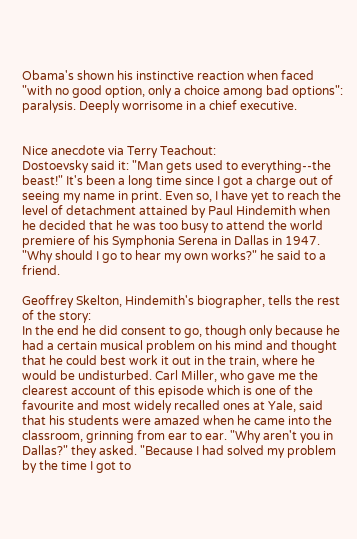Obama's shown his instinctive reaction when faced "with no good option, only a choice among bad options": paralysis. Deeply worrisome in a chief executive.


Nice anecdote via Terry Teachout:
Dostoevsky said it: "Man gets used to everything--the beast!" It's been a long time since I got a charge out of seeing my name in print. Even so, I have yet to reach the level of detachment attained by Paul Hindemith when he decided that he was too busy to attend the world premiere of his Symphonia Serena in Dallas in 1947. "Why should I go to hear my own works?" he said to a friend.

Geoffrey Skelton, Hindemith's biographer, tells the rest of the story:
In the end he did consent to go, though only because he had a certain musical problem on his mind and thought that he could best work it out in the train, where he would be undisturbed. Carl Miller, who gave me the clearest account of this episode which is one of the favourite and most widely recalled ones at Yale, said that his students were amazed when he came into the classroom, grinning from ear to ear. "Why aren't you in Dallas?" they asked. "Because I had solved my problem by the time I got to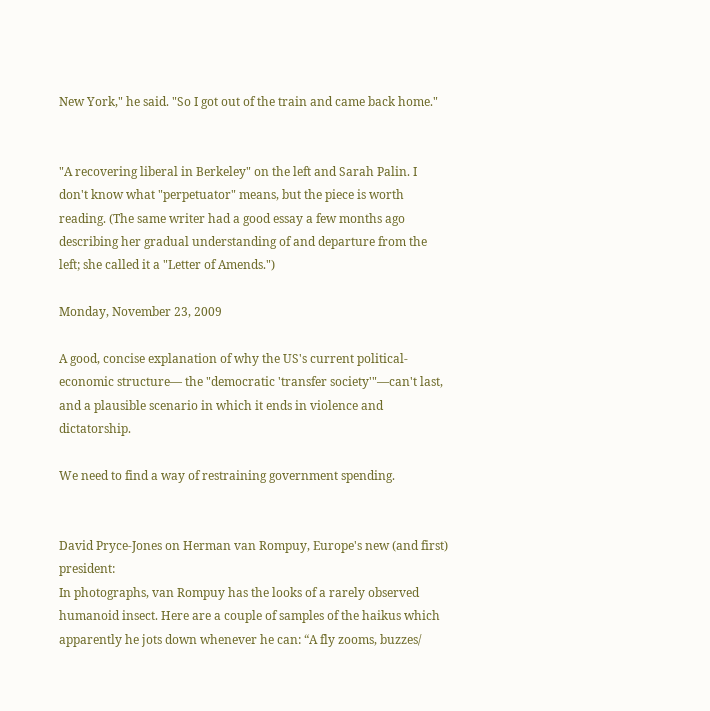New York," he said. "So I got out of the train and came back home."


"A recovering liberal in Berkeley" on the left and Sarah Palin. I don't know what "perpetuator" means, but the piece is worth reading. (The same writer had a good essay a few months ago describing her gradual understanding of and departure from the left; she called it a "Letter of Amends.")

Monday, November 23, 2009

A good, concise explanation of why the US's current political-economic structure— the "democratic 'transfer society'"—can't last, and a plausible scenario in which it ends in violence and dictatorship.

We need to find a way of restraining government spending.


David Pryce-Jones on Herman van Rompuy, Europe's new (and first) president:
In photographs, van Rompuy has the looks of a rarely observed humanoid insect. Here are a couple of samples of the haikus which apparently he jots down whenever he can: “A fly zooms, buzzes/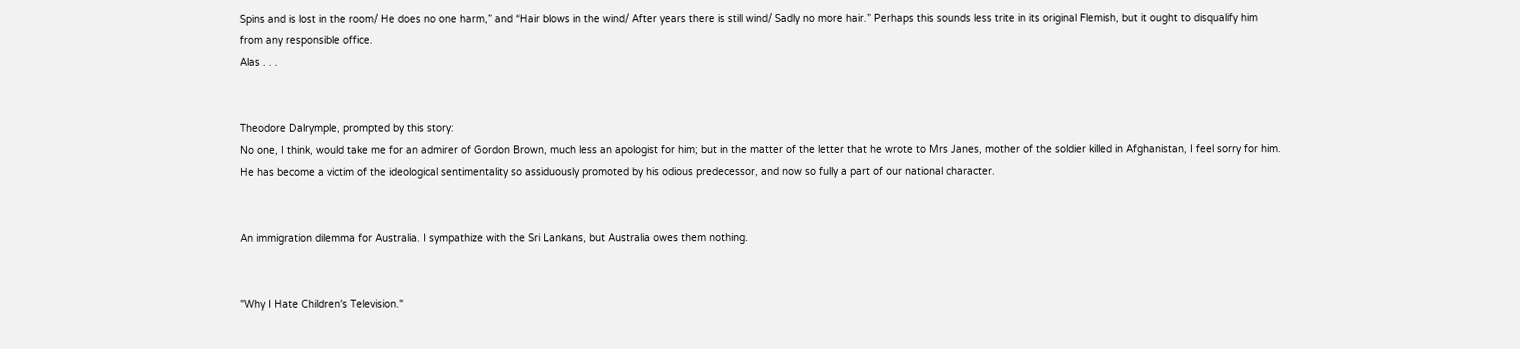Spins and is lost in the room/ He does no one harm,” and “Hair blows in the wind/ After years there is still wind/ Sadly no more hair.” Perhaps this sounds less trite in its original Flemish, but it ought to disqualify him from any responsible office.
Alas . . .


Theodore Dalrymple, prompted by this story:
No one, I think, would take me for an admirer of Gordon Brown, much less an apologist for him; but in the matter of the letter that he wrote to Mrs Janes, mother of the soldier killed in Afghanistan, I feel sorry for him. He has become a victim of the ideological sentimentality so assiduously promoted by his odious predecessor, and now so fully a part of our national character.


An immigration dilemma for Australia. I sympathize with the Sri Lankans, but Australia owes them nothing.


"Why I Hate Children's Television."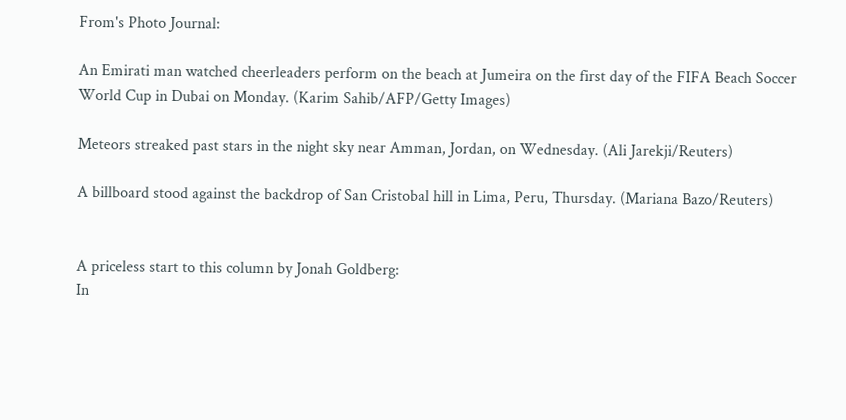From's Photo Journal:

An Emirati man watched cheerleaders perform on the beach at Jumeira on the first day of the FIFA Beach Soccer World Cup in Dubai on Monday. (Karim Sahib/AFP/Getty Images)

Meteors streaked past stars in the night sky near Amman, Jordan, on Wednesday. (Ali Jarekji/Reuters)

A billboard stood against the backdrop of San Cristobal hill in Lima, Peru, Thursday. (Mariana Bazo/Reuters)


A priceless start to this column by Jonah Goldberg:
In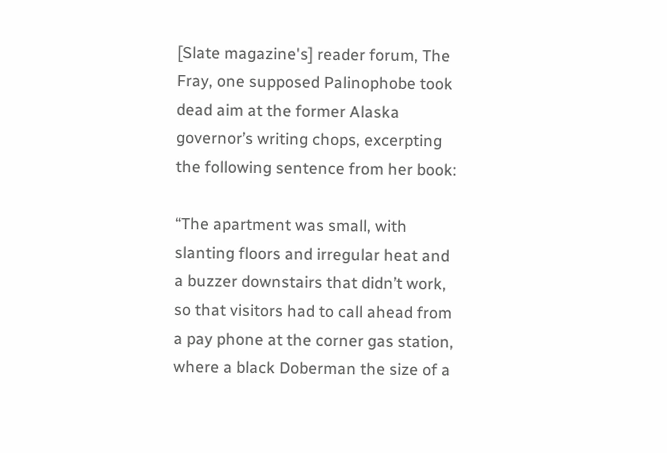[Slate magazine's] reader forum, The Fray, one supposed Palinophobe took dead aim at the former Alaska governor’s writing chops, excerpting the following sentence from her book:

“The apartment was small, with slanting floors and irregular heat and a buzzer downstairs that didn’t work, so that visitors had to call ahead from a pay phone at the corner gas station, where a black Doberman the size of a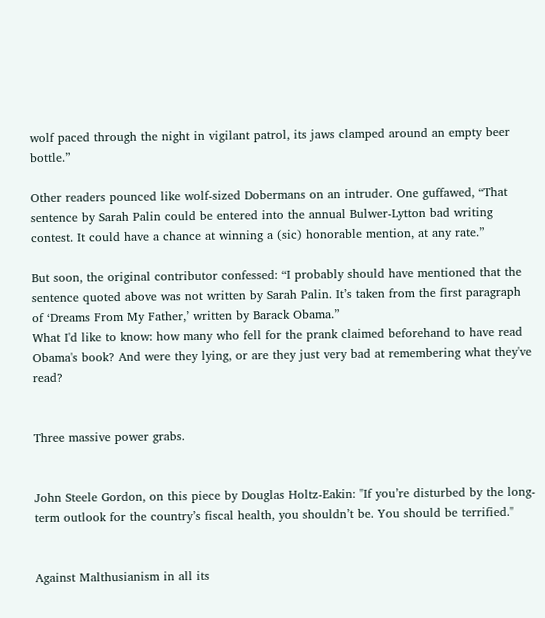wolf paced through the night in vigilant patrol, its jaws clamped around an empty beer bottle.”

Other readers pounced like wolf-sized Dobermans on an intruder. One guffawed, “That sentence by Sarah Palin could be entered into the annual Bulwer-Lytton bad writing contest. It could have a chance at winning a (sic) honorable mention, at any rate.”

But soon, the original contributor confessed: “I probably should have mentioned that the sentence quoted above was not written by Sarah Palin. It’s taken from the first paragraph of ‘Dreams From My Father,’ written by Barack Obama.”
What I'd like to know: how many who fell for the prank claimed beforehand to have read Obama's book? And were they lying, or are they just very bad at remembering what they've read?


Three massive power grabs.


John Steele Gordon, on this piece by Douglas Holtz-Eakin: "If you’re disturbed by the long-term outlook for the country’s fiscal health, you shouldn’t be. You should be terrified."


Against Malthusianism in all its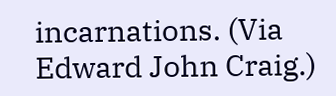incarnations. (Via Edward John Craig.)